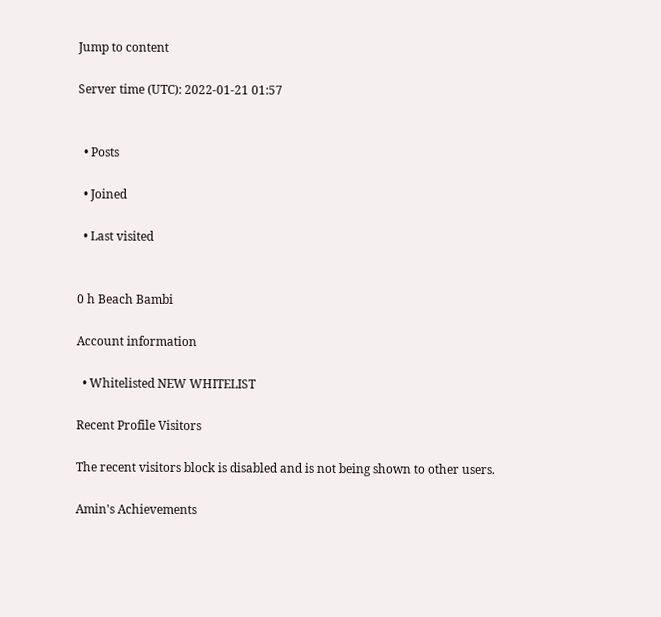Jump to content

Server time (UTC): 2022-01-21 01:57


  • Posts

  • Joined

  • Last visited


0 h Beach Bambi

Account information

  • Whitelisted NEW WHITELIST

Recent Profile Visitors

The recent visitors block is disabled and is not being shown to other users.

Amin's Achievements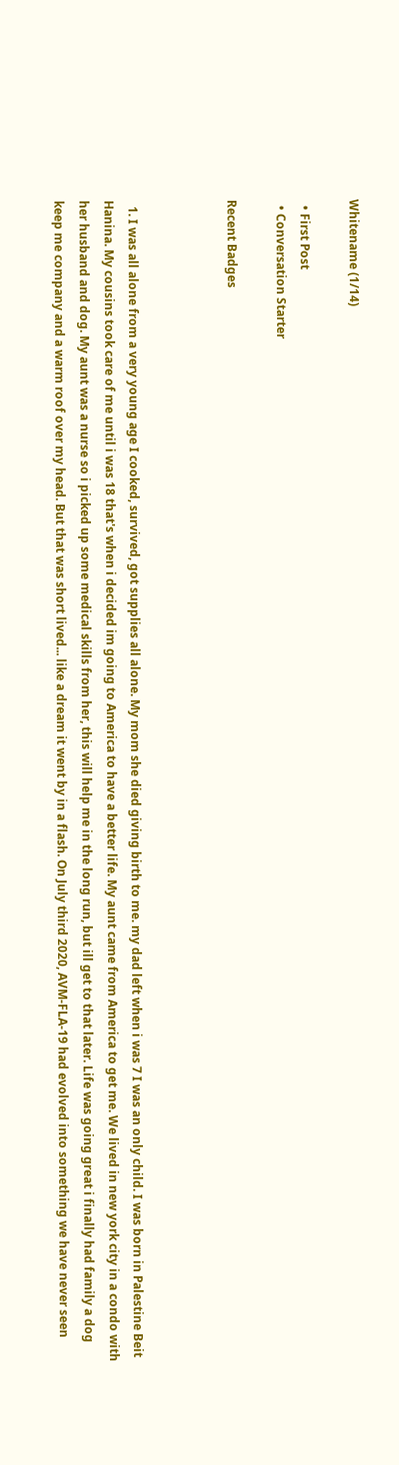Whitename (1/14)

  • First Post
  • Conversation Starter

Recent Badges



  1. I was all alone from a very young age I cooked, survived, got supplies all alone. My mom she died giving birth to me. my dad left when i was 7 I was an only child. I was born in Palestine Beit Hanina. My cousins took care of me until i was 18 that's when i decided im going to America to have a better life. My aunt came from America to get me. We lived in new york city in a condo with her husband and dog. My aunt was a nurse so i picked up some medical skills from her, this will help me in the long run, but ill get to that later. Life was going great i finally had family a dog keep me company and a warm roof over my head. But that was short lived... like a dream it went by in a flash. On July third 2020, AVM-FLA-19 had evolved into something we have never seen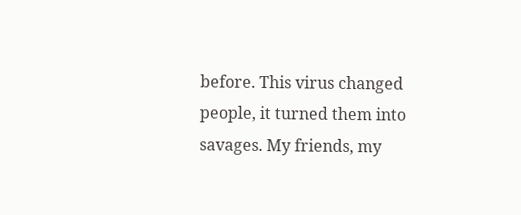before. This virus changed people, it turned them into savages. My friends, my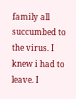family all succumbed to the virus. I knew i had to leave. I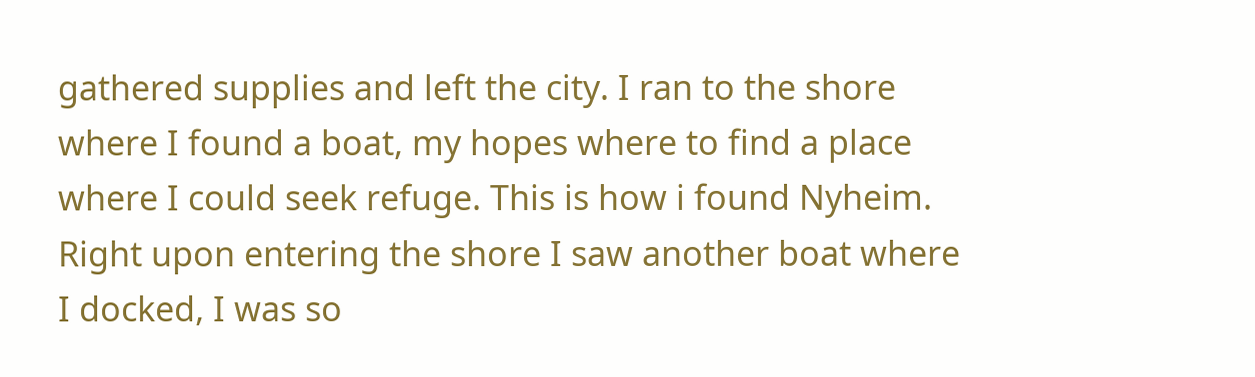gathered supplies and left the city. I ran to the shore where I found a boat, my hopes where to find a place where I could seek refuge. This is how i found Nyheim. Right upon entering the shore I saw another boat where I docked, I was so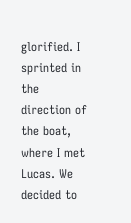glorified. I sprinted in the direction of the boat, where I met Lucas. We decided to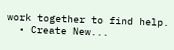work together to find help.
  • Create New...